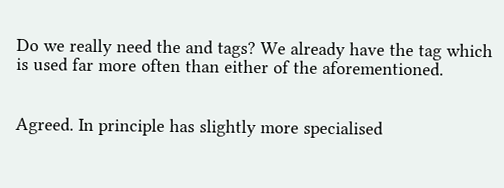Do we really need the and tags? We already have the tag which is used far more often than either of the aforementioned.


Agreed. In principle has slightly more specialised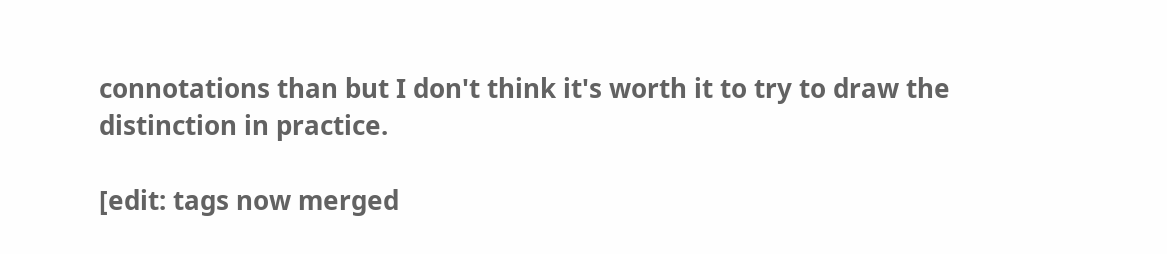connotations than but I don't think it's worth it to try to draw the distinction in practice.

[edit: tags now merged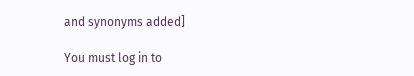and synonyms added]

You must log in to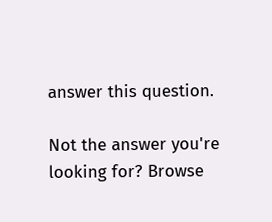answer this question.

Not the answer you're looking for? Browse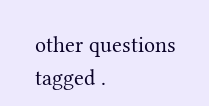other questions tagged .